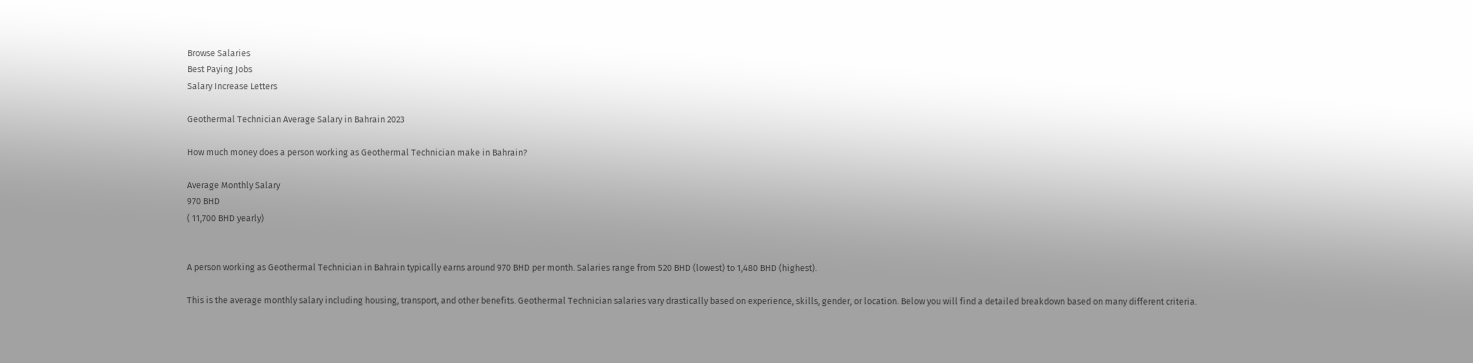Browse Salaries
Best Paying Jobs
Salary Increase Letters

Geothermal Technician Average Salary in Bahrain 2023

How much money does a person working as Geothermal Technician make in Bahrain?

Average Monthly Salary
970 BHD
( 11,700 BHD yearly)


A person working as Geothermal Technician in Bahrain typically earns around 970 BHD per month. Salaries range from 520 BHD (lowest) to 1,480 BHD (highest).

This is the average monthly salary including housing, transport, and other benefits. Geothermal Technician salaries vary drastically based on experience, skills, gender, or location. Below you will find a detailed breakdown based on many different criteria.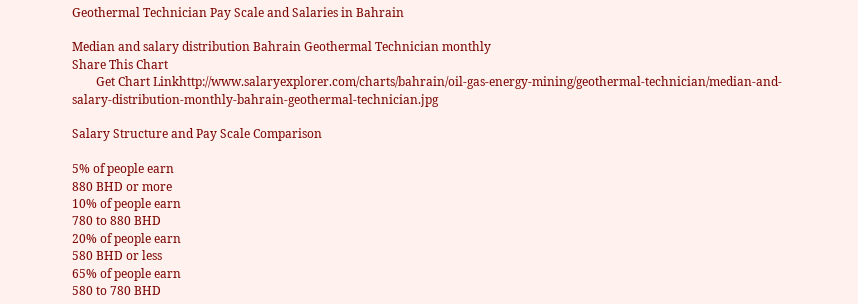Geothermal Technician Pay Scale and Salaries in Bahrain

Median and salary distribution Bahrain Geothermal Technician monthly
Share This Chart
        Get Chart Linkhttp://www.salaryexplorer.com/charts/bahrain/oil-gas-energy-mining/geothermal-technician/median-and-salary-distribution-monthly-bahrain-geothermal-technician.jpg

Salary Structure and Pay Scale Comparison

5% of people earn
880 BHD or more
10% of people earn
780 to 880 BHD
20% of people earn
580 BHD or less
65% of people earn
580 to 780 BHD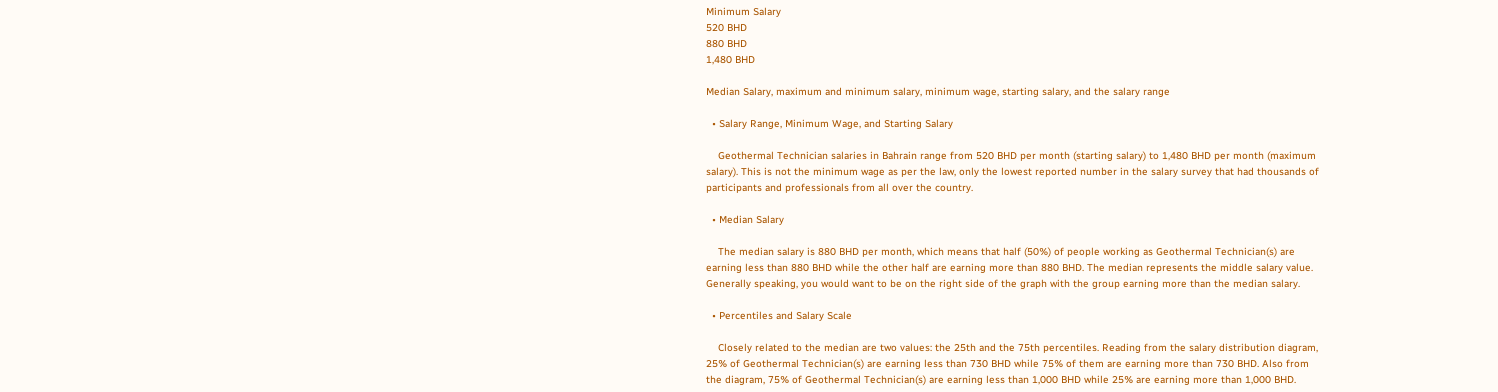Minimum Salary
520 BHD
880 BHD
1,480 BHD

Median Salary, maximum and minimum salary, minimum wage, starting salary, and the salary range

  • Salary Range, Minimum Wage, and Starting Salary

    Geothermal Technician salaries in Bahrain range from 520 BHD per month (starting salary) to 1,480 BHD per month (maximum salary). This is not the minimum wage as per the law, only the lowest reported number in the salary survey that had thousands of participants and professionals from all over the country.

  • Median Salary

    The median salary is 880 BHD per month, which means that half (50%) of people working as Geothermal Technician(s) are earning less than 880 BHD while the other half are earning more than 880 BHD. The median represents the middle salary value. Generally speaking, you would want to be on the right side of the graph with the group earning more than the median salary.

  • Percentiles and Salary Scale

    Closely related to the median are two values: the 25th and the 75th percentiles. Reading from the salary distribution diagram, 25% of Geothermal Technician(s) are earning less than 730 BHD while 75% of them are earning more than 730 BHD. Also from the diagram, 75% of Geothermal Technician(s) are earning less than 1,000 BHD while 25% are earning more than 1,000 BHD.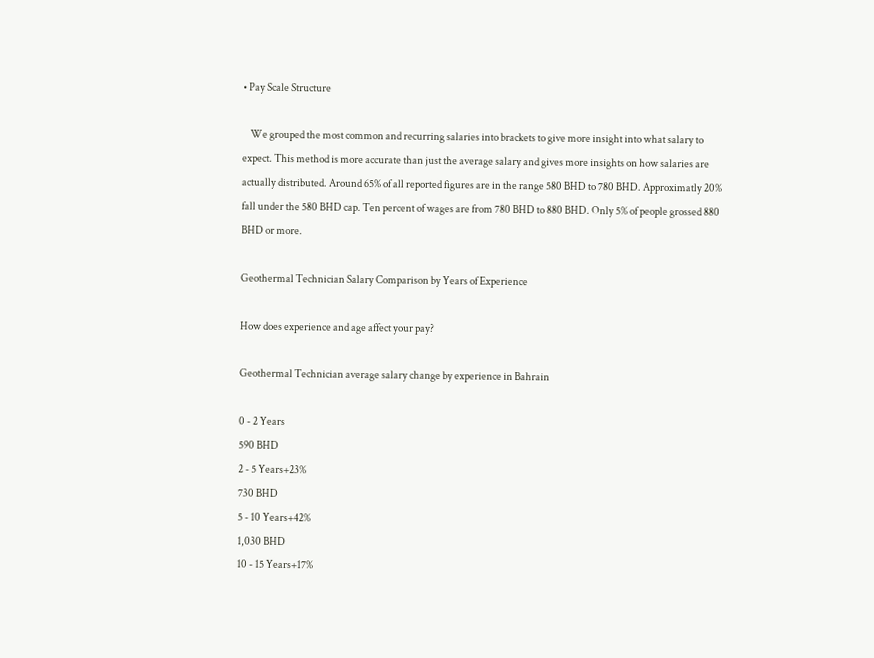• Pay Scale Structure

    We grouped the most common and recurring salaries into brackets to give more insight into what salary to expect. This method is more accurate than just the average salary and gives more insights on how salaries are actually distributed. Around 65% of all reported figures are in the range 580 BHD to 780 BHD. Approximatly 20% fall under the 580 BHD cap. Ten percent of wages are from 780 BHD to 880 BHD. Only 5% of people grossed 880 BHD or more.

Geothermal Technician Salary Comparison by Years of Experience

How does experience and age affect your pay?

Geothermal Technician average salary change by experience in Bahrain

0 - 2 Years
590 BHD
2 - 5 Years+23%
730 BHD
5 - 10 Years+42%
1,030 BHD
10 - 15 Years+17%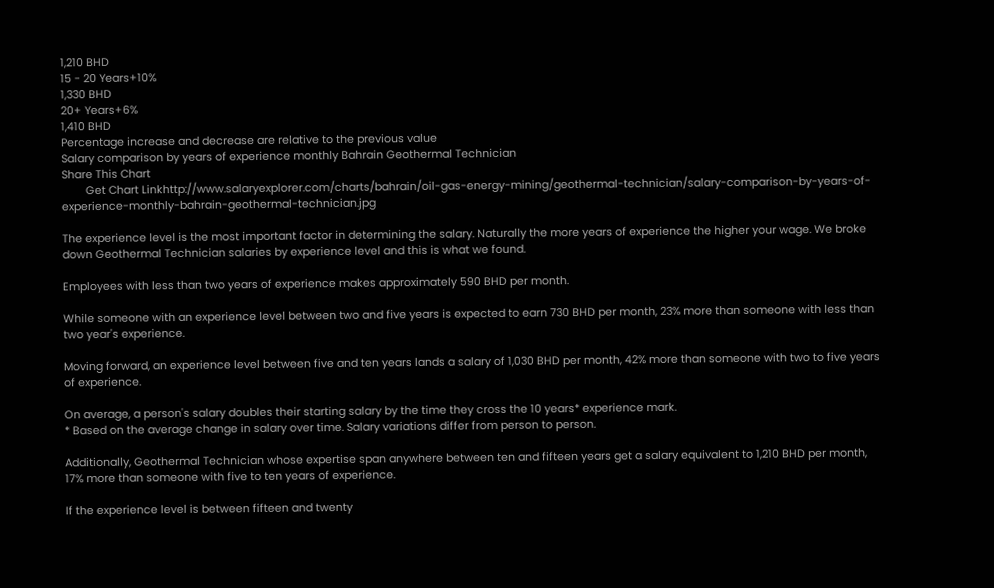1,210 BHD
15 - 20 Years+10%
1,330 BHD
20+ Years+6%
1,410 BHD
Percentage increase and decrease are relative to the previous value
Salary comparison by years of experience monthly Bahrain Geothermal Technician
Share This Chart
        Get Chart Linkhttp://www.salaryexplorer.com/charts/bahrain/oil-gas-energy-mining/geothermal-technician/salary-comparison-by-years-of-experience-monthly-bahrain-geothermal-technician.jpg

The experience level is the most important factor in determining the salary. Naturally the more years of experience the higher your wage. We broke down Geothermal Technician salaries by experience level and this is what we found.

Employees with less than two years of experience makes approximately 590 BHD per month.

While someone with an experience level between two and five years is expected to earn 730 BHD per month, 23% more than someone with less than two year's experience.

Moving forward, an experience level between five and ten years lands a salary of 1,030 BHD per month, 42% more than someone with two to five years of experience.

On average, a person's salary doubles their starting salary by the time they cross the 10 years* experience mark.
* Based on the average change in salary over time. Salary variations differ from person to person.

Additionally, Geothermal Technician whose expertise span anywhere between ten and fifteen years get a salary equivalent to 1,210 BHD per month, 17% more than someone with five to ten years of experience.

If the experience level is between fifteen and twenty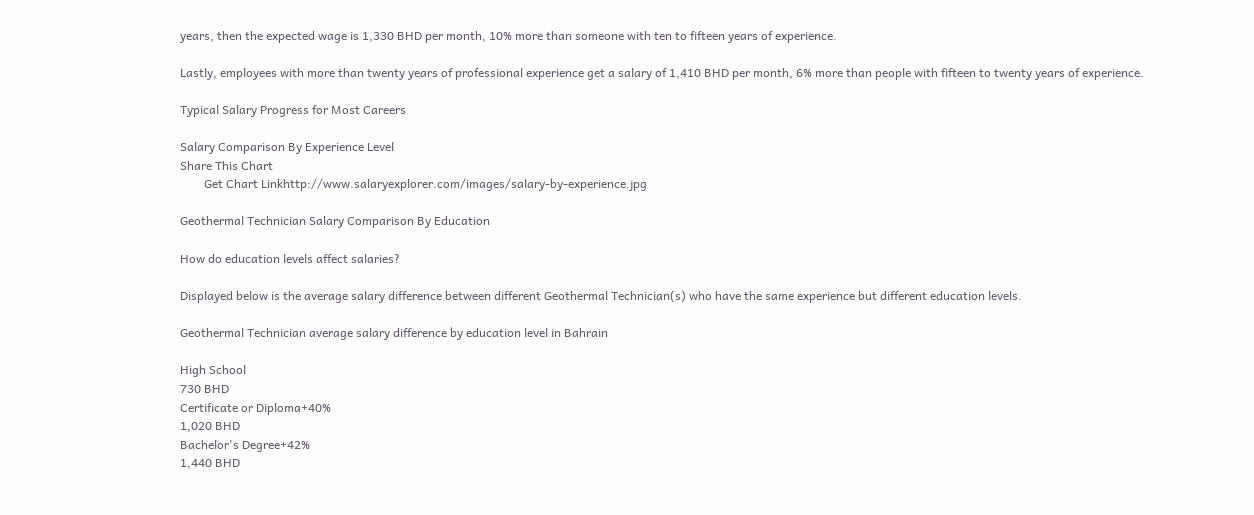years, then the expected wage is 1,330 BHD per month, 10% more than someone with ten to fifteen years of experience.

Lastly, employees with more than twenty years of professional experience get a salary of 1,410 BHD per month, 6% more than people with fifteen to twenty years of experience.

Typical Salary Progress for Most Careers

Salary Comparison By Experience Level
Share This Chart
        Get Chart Linkhttp://www.salaryexplorer.com/images/salary-by-experience.jpg

Geothermal Technician Salary Comparison By Education

How do education levels affect salaries?

Displayed below is the average salary difference between different Geothermal Technician(s) who have the same experience but different education levels.

Geothermal Technician average salary difference by education level in Bahrain

High School
730 BHD
Certificate or Diploma+40%
1,020 BHD
Bachelor's Degree+42%
1,440 BHD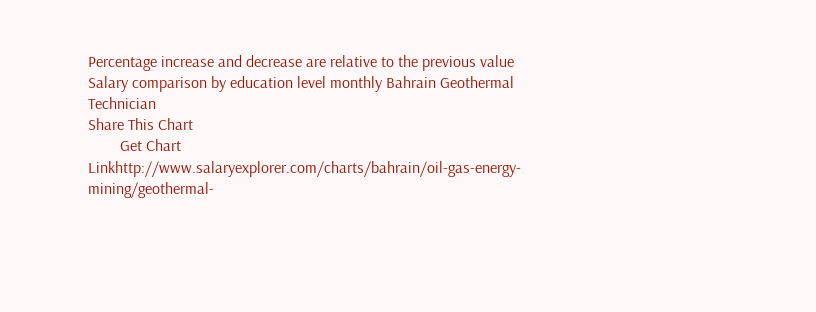Percentage increase and decrease are relative to the previous value
Salary comparison by education level monthly Bahrain Geothermal Technician
Share This Chart
        Get Chart Linkhttp://www.salaryexplorer.com/charts/bahrain/oil-gas-energy-mining/geothermal-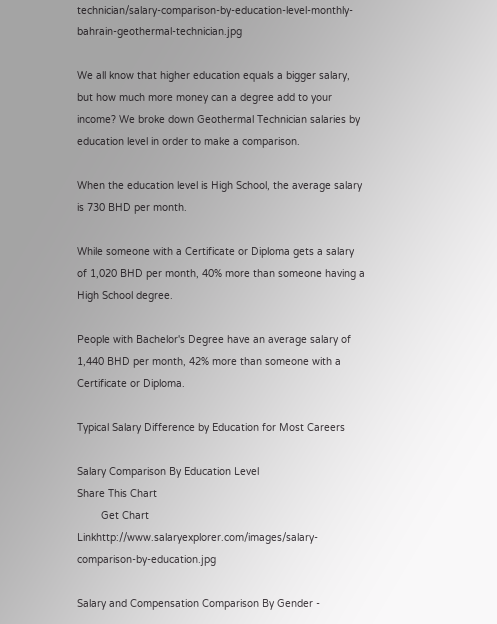technician/salary-comparison-by-education-level-monthly-bahrain-geothermal-technician.jpg

We all know that higher education equals a bigger salary, but how much more money can a degree add to your income? We broke down Geothermal Technician salaries by education level in order to make a comparison.

When the education level is High School, the average salary is 730 BHD per month.

While someone with a Certificate or Diploma gets a salary of 1,020 BHD per month, 40% more than someone having a High School degree.

People with Bachelor's Degree have an average salary of 1,440 BHD per month, 42% more than someone with a Certificate or Diploma.

Typical Salary Difference by Education for Most Careers

Salary Comparison By Education Level
Share This Chart
        Get Chart Linkhttp://www.salaryexplorer.com/images/salary-comparison-by-education.jpg

Salary and Compensation Comparison By Gender -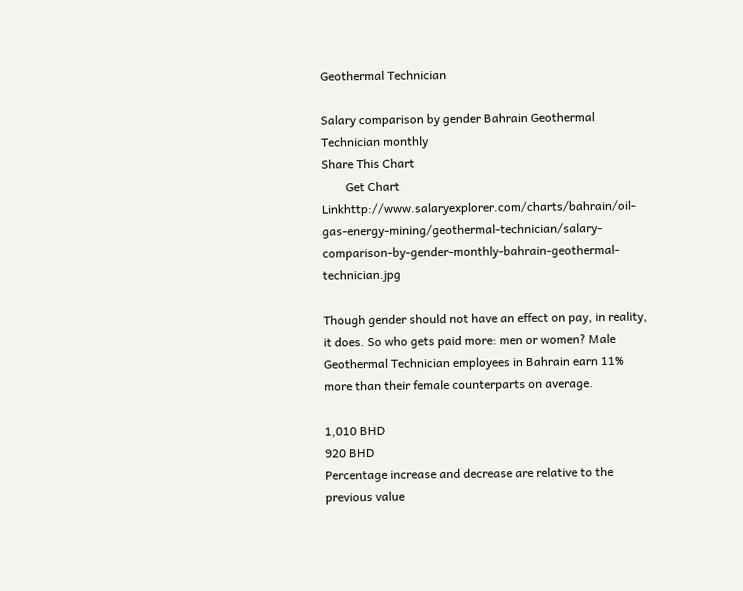Geothermal Technician

Salary comparison by gender Bahrain Geothermal Technician monthly
Share This Chart
        Get Chart Linkhttp://www.salaryexplorer.com/charts/bahrain/oil-gas-energy-mining/geothermal-technician/salary-comparison-by-gender-monthly-bahrain-geothermal-technician.jpg

Though gender should not have an effect on pay, in reality, it does. So who gets paid more: men or women? Male Geothermal Technician employees in Bahrain earn 11% more than their female counterparts on average.

1,010 BHD
920 BHD
Percentage increase and decrease are relative to the previous value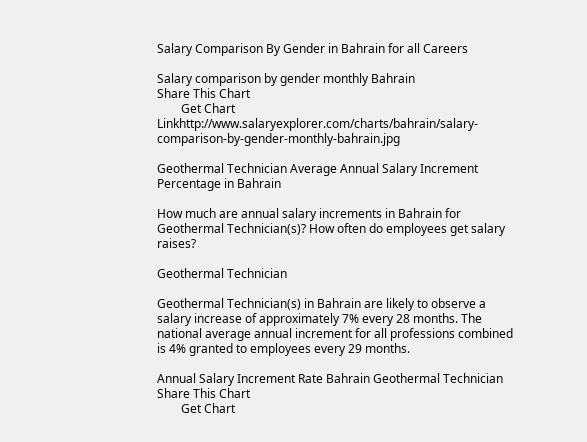Salary Comparison By Gender in Bahrain for all Careers

Salary comparison by gender monthly Bahrain
Share This Chart
        Get Chart Linkhttp://www.salaryexplorer.com/charts/bahrain/salary-comparison-by-gender-monthly-bahrain.jpg

Geothermal Technician Average Annual Salary Increment Percentage in Bahrain

How much are annual salary increments in Bahrain for Geothermal Technician(s)? How often do employees get salary raises?

Geothermal Technician

Geothermal Technician(s) in Bahrain are likely to observe a salary increase of approximately 7% every 28 months. The national average annual increment for all professions combined is 4% granted to employees every 29 months.

Annual Salary Increment Rate Bahrain Geothermal Technician
Share This Chart
        Get Chart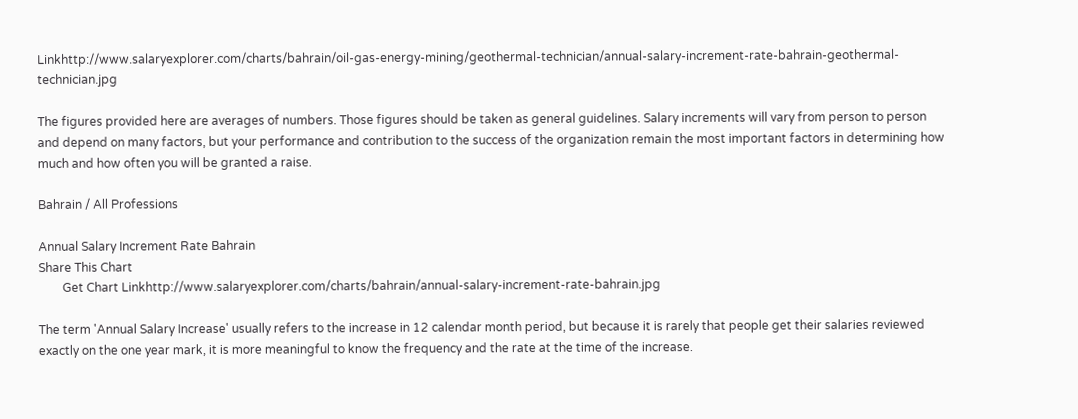Linkhttp://www.salaryexplorer.com/charts/bahrain/oil-gas-energy-mining/geothermal-technician/annual-salary-increment-rate-bahrain-geothermal-technician.jpg

The figures provided here are averages of numbers. Those figures should be taken as general guidelines. Salary increments will vary from person to person and depend on many factors, but your performance and contribution to the success of the organization remain the most important factors in determining how much and how often you will be granted a raise.

Bahrain / All Professions

Annual Salary Increment Rate Bahrain
Share This Chart
        Get Chart Linkhttp://www.salaryexplorer.com/charts/bahrain/annual-salary-increment-rate-bahrain.jpg

The term 'Annual Salary Increase' usually refers to the increase in 12 calendar month period, but because it is rarely that people get their salaries reviewed exactly on the one year mark, it is more meaningful to know the frequency and the rate at the time of the increase.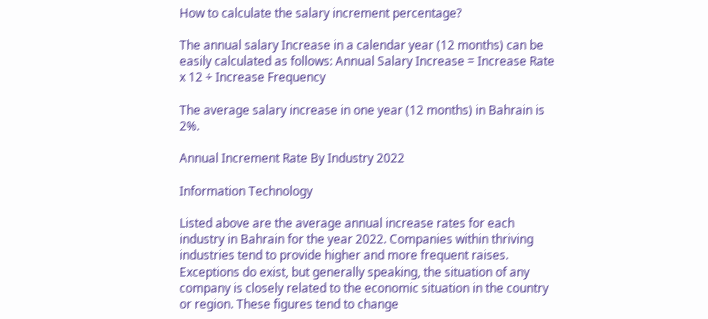How to calculate the salary increment percentage?

The annual salary Increase in a calendar year (12 months) can be easily calculated as follows: Annual Salary Increase = Increase Rate x 12 ÷ Increase Frequency

The average salary increase in one year (12 months) in Bahrain is 2%.

Annual Increment Rate By Industry 2022

Information Technology

Listed above are the average annual increase rates for each industry in Bahrain for the year 2022. Companies within thriving industries tend to provide higher and more frequent raises. Exceptions do exist, but generally speaking, the situation of any company is closely related to the economic situation in the country or region. These figures tend to change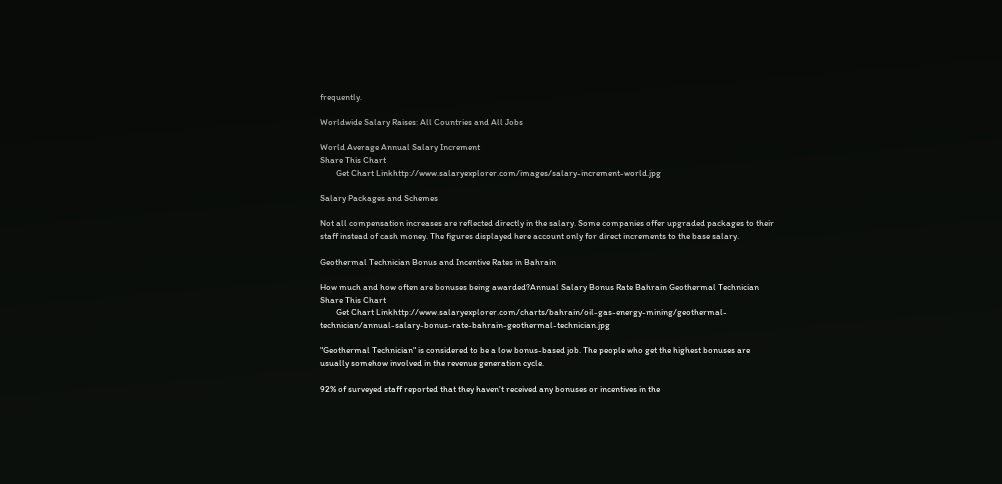frequently.

Worldwide Salary Raises: All Countries and All Jobs

World Average Annual Salary Increment
Share This Chart
        Get Chart Linkhttp://www.salaryexplorer.com/images/salary-increment-world.jpg

Salary Packages and Schemes

Not all compensation increases are reflected directly in the salary. Some companies offer upgraded packages to their staff instead of cash money. The figures displayed here account only for direct increments to the base salary.

Geothermal Technician Bonus and Incentive Rates in Bahrain

How much and how often are bonuses being awarded?Annual Salary Bonus Rate Bahrain Geothermal Technician
Share This Chart
        Get Chart Linkhttp://www.salaryexplorer.com/charts/bahrain/oil-gas-energy-mining/geothermal-technician/annual-salary-bonus-rate-bahrain-geothermal-technician.jpg

"Geothermal Technician" is considered to be a low bonus-based job. The people who get the highest bonuses are usually somehow involved in the revenue generation cycle.

92% of surveyed staff reported that they haven't received any bonuses or incentives in the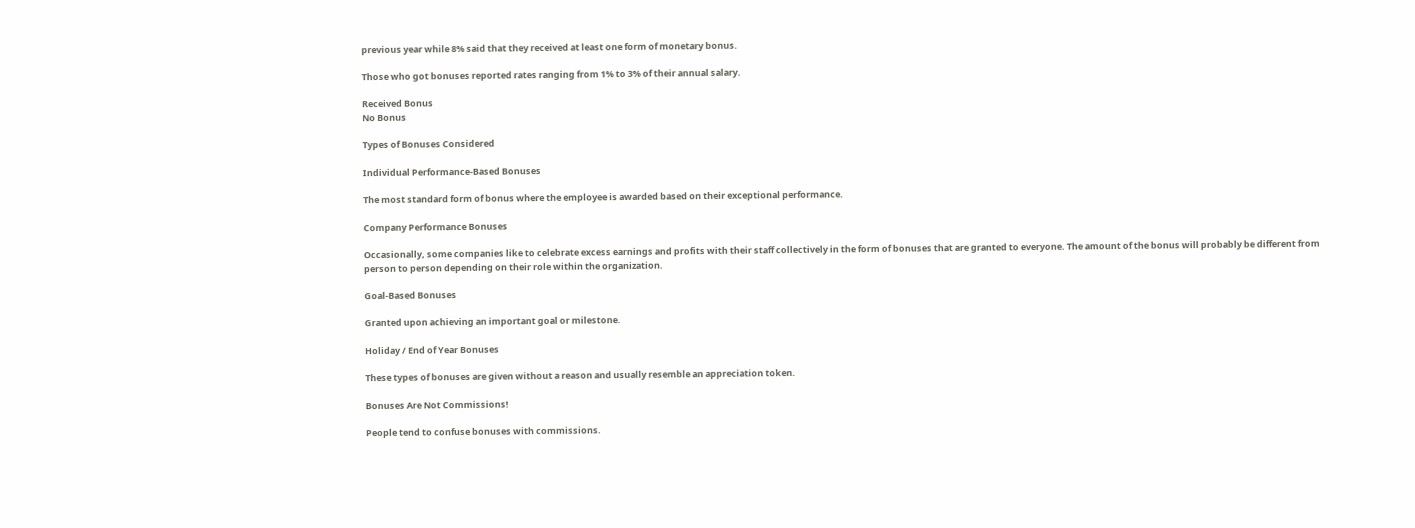previous year while 8% said that they received at least one form of monetary bonus.

Those who got bonuses reported rates ranging from 1% to 3% of their annual salary.

Received Bonus
No Bonus

Types of Bonuses Considered

Individual Performance-Based Bonuses

The most standard form of bonus where the employee is awarded based on their exceptional performance.

Company Performance Bonuses

Occasionally, some companies like to celebrate excess earnings and profits with their staff collectively in the form of bonuses that are granted to everyone. The amount of the bonus will probably be different from person to person depending on their role within the organization.

Goal-Based Bonuses

Granted upon achieving an important goal or milestone.

Holiday / End of Year Bonuses

These types of bonuses are given without a reason and usually resemble an appreciation token.

Bonuses Are Not Commissions!

People tend to confuse bonuses with commissions.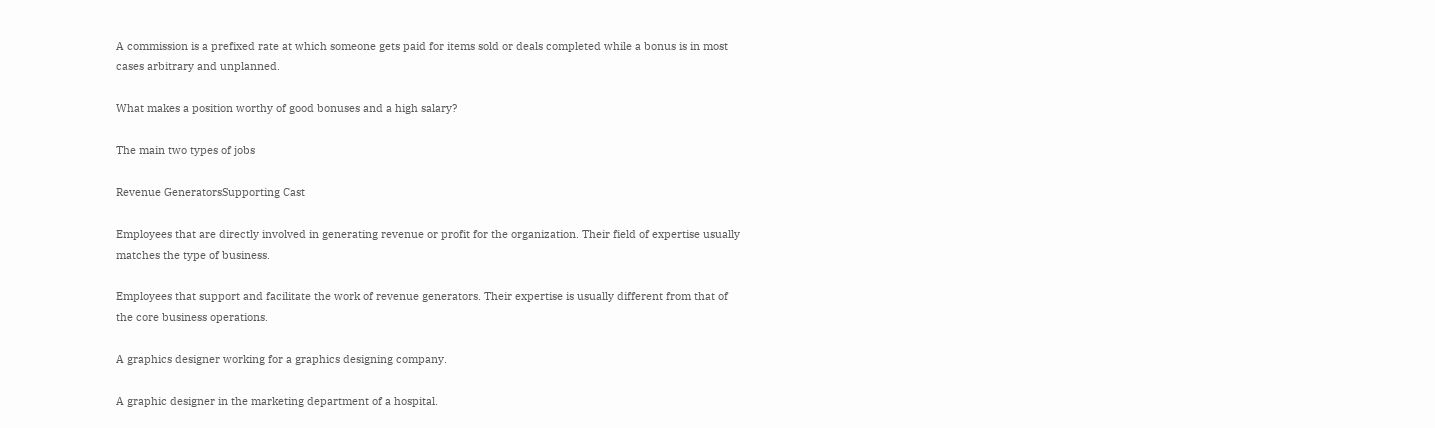A commission is a prefixed rate at which someone gets paid for items sold or deals completed while a bonus is in most cases arbitrary and unplanned.

What makes a position worthy of good bonuses and a high salary?

The main two types of jobs

Revenue GeneratorsSupporting Cast

Employees that are directly involved in generating revenue or profit for the organization. Their field of expertise usually matches the type of business.

Employees that support and facilitate the work of revenue generators. Their expertise is usually different from that of the core business operations.

A graphics designer working for a graphics designing company.

A graphic designer in the marketing department of a hospital.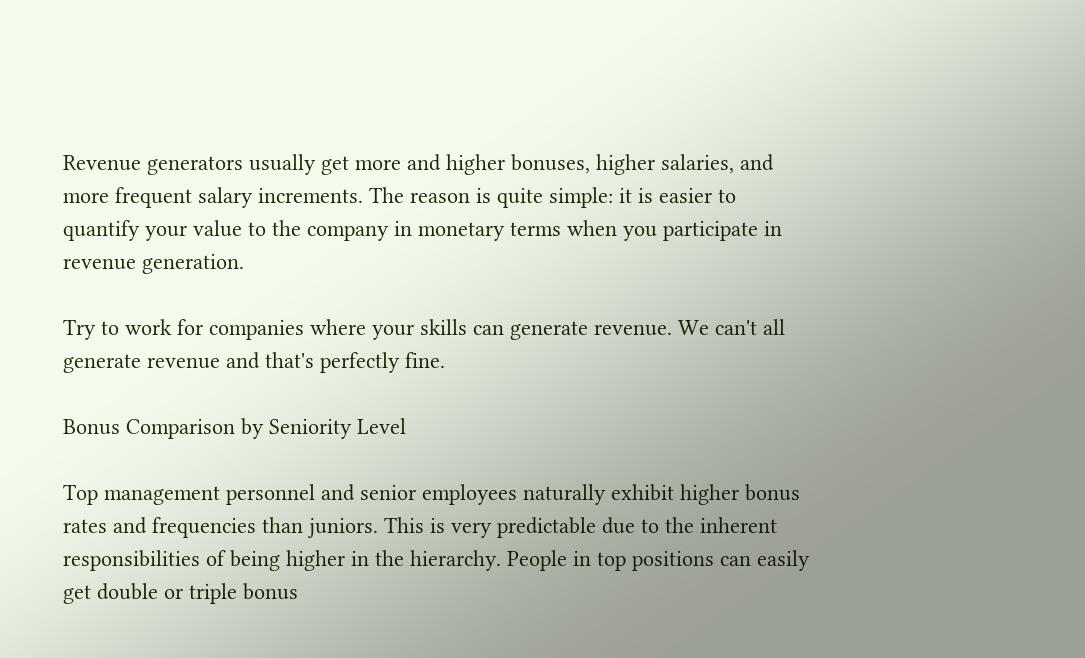Revenue generators usually get more and higher bonuses, higher salaries, and more frequent salary increments. The reason is quite simple: it is easier to quantify your value to the company in monetary terms when you participate in revenue generation.

Try to work for companies where your skills can generate revenue. We can't all generate revenue and that's perfectly fine.

Bonus Comparison by Seniority Level

Top management personnel and senior employees naturally exhibit higher bonus rates and frequencies than juniors. This is very predictable due to the inherent responsibilities of being higher in the hierarchy. People in top positions can easily get double or triple bonus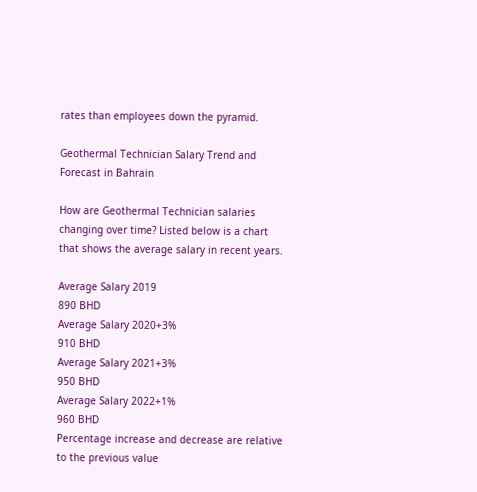rates than employees down the pyramid.

Geothermal Technician Salary Trend and Forecast in Bahrain

How are Geothermal Technician salaries changing over time? Listed below is a chart that shows the average salary in recent years.

Average Salary 2019
890 BHD
Average Salary 2020+3%
910 BHD
Average Salary 2021+3%
950 BHD
Average Salary 2022+1%
960 BHD
Percentage increase and decrease are relative to the previous value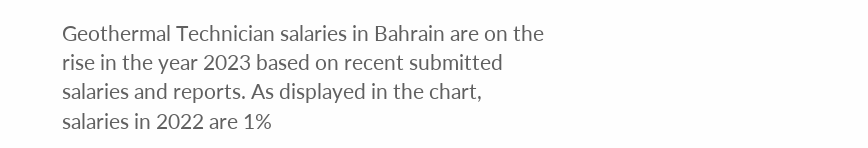Geothermal Technician salaries in Bahrain are on the rise in the year 2023 based on recent submitted salaries and reports. As displayed in the chart, salaries in 2022 are 1%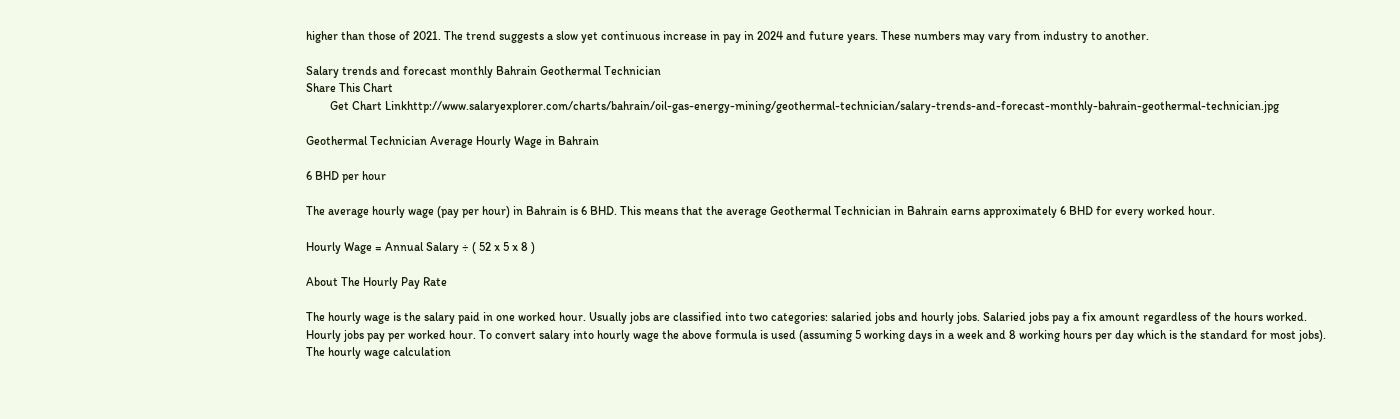higher than those of 2021. The trend suggests a slow yet continuous increase in pay in 2024 and future years. These numbers may vary from industry to another.

Salary trends and forecast monthly Bahrain Geothermal Technician
Share This Chart
        Get Chart Linkhttp://www.salaryexplorer.com/charts/bahrain/oil-gas-energy-mining/geothermal-technician/salary-trends-and-forecast-monthly-bahrain-geothermal-technician.jpg

Geothermal Technician Average Hourly Wage in Bahrain

6 BHD per hour

The average hourly wage (pay per hour) in Bahrain is 6 BHD. This means that the average Geothermal Technician in Bahrain earns approximately 6 BHD for every worked hour.

Hourly Wage = Annual Salary ÷ ( 52 x 5 x 8 )

About The Hourly Pay Rate

The hourly wage is the salary paid in one worked hour. Usually jobs are classified into two categories: salaried jobs and hourly jobs. Salaried jobs pay a fix amount regardless of the hours worked. Hourly jobs pay per worked hour. To convert salary into hourly wage the above formula is used (assuming 5 working days in a week and 8 working hours per day which is the standard for most jobs). The hourly wage calculation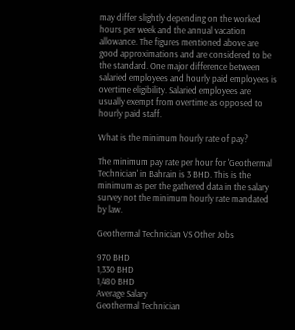may differ slightly depending on the worked hours per week and the annual vacation allowance. The figures mentioned above are good approximations and are considered to be the standard. One major difference between salaried employees and hourly paid employees is overtime eligibility. Salaried employees are usually exempt from overtime as opposed to hourly paid staff.

What is the minimum hourly rate of pay?

The minimum pay rate per hour for 'Geothermal Technician' in Bahrain is 3 BHD. This is the minimum as per the gathered data in the salary survey not the minimum hourly rate mandated by law.

Geothermal Technician VS Other Jobs

970 BHD
1,330 BHD
1,480 BHD
Average Salary
Geothermal Technician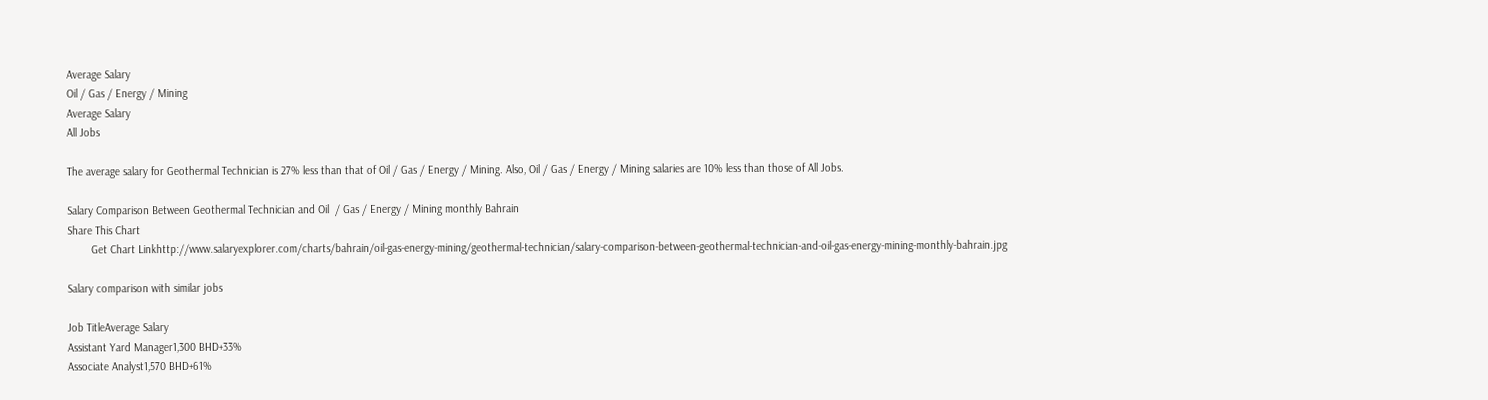Average Salary
Oil / Gas / Energy / Mining
Average Salary
All Jobs

The average salary for Geothermal Technician is 27% less than that of Oil / Gas / Energy / Mining. Also, Oil / Gas / Energy / Mining salaries are 10% less than those of All Jobs.

Salary Comparison Between Geothermal Technician and Oil  / Gas / Energy / Mining monthly Bahrain
Share This Chart
        Get Chart Linkhttp://www.salaryexplorer.com/charts/bahrain/oil-gas-energy-mining/geothermal-technician/salary-comparison-between-geothermal-technician-and-oil-gas-energy-mining-monthly-bahrain.jpg

Salary comparison with similar jobs

Job TitleAverage Salary
Assistant Yard Manager1,300 BHD+33%
Associate Analyst1,570 BHD+61%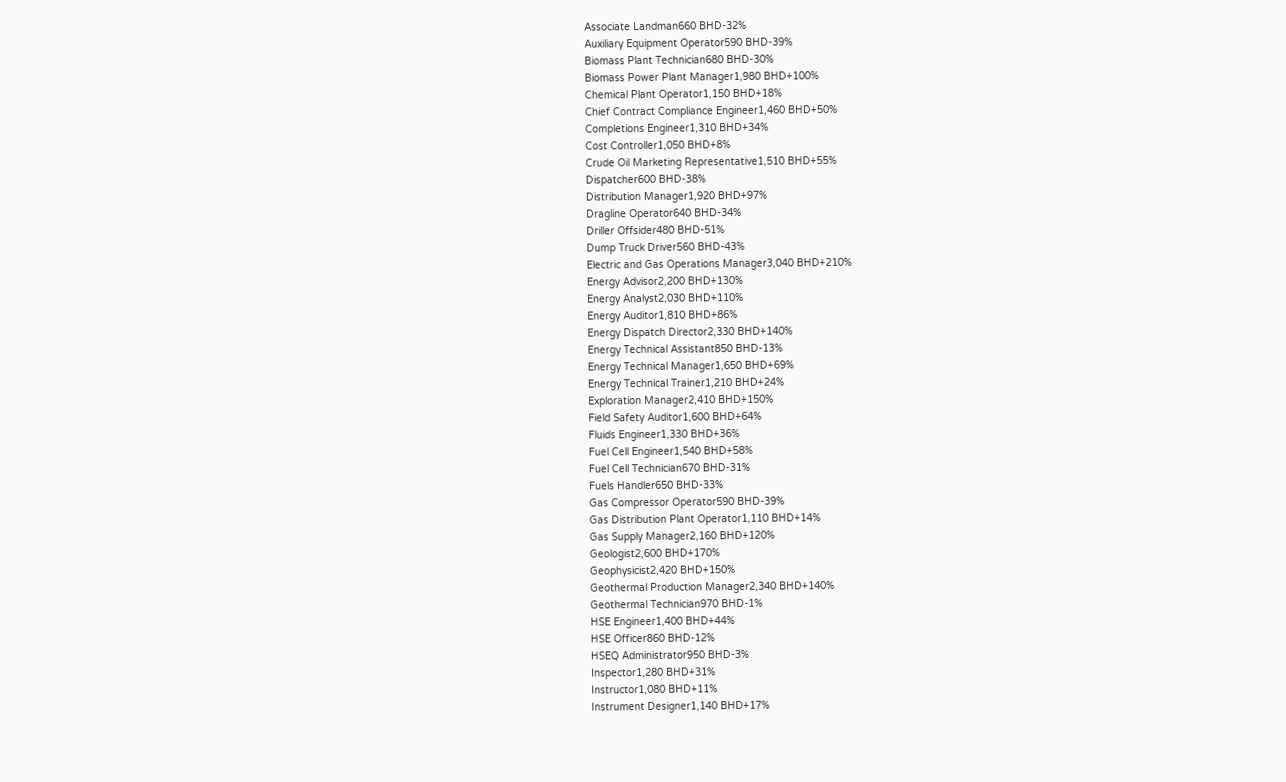Associate Landman660 BHD-32%
Auxiliary Equipment Operator590 BHD-39%
Biomass Plant Technician680 BHD-30%
Biomass Power Plant Manager1,980 BHD+100%
Chemical Plant Operator1,150 BHD+18%
Chief Contract Compliance Engineer1,460 BHD+50%
Completions Engineer1,310 BHD+34%
Cost Controller1,050 BHD+8%
Crude Oil Marketing Representative1,510 BHD+55%
Dispatcher600 BHD-38%
Distribution Manager1,920 BHD+97%
Dragline Operator640 BHD-34%
Driller Offsider480 BHD-51%
Dump Truck Driver560 BHD-43%
Electric and Gas Operations Manager3,040 BHD+210%
Energy Advisor2,200 BHD+130%
Energy Analyst2,030 BHD+110%
Energy Auditor1,810 BHD+86%
Energy Dispatch Director2,330 BHD+140%
Energy Technical Assistant850 BHD-13%
Energy Technical Manager1,650 BHD+69%
Energy Technical Trainer1,210 BHD+24%
Exploration Manager2,410 BHD+150%
Field Safety Auditor1,600 BHD+64%
Fluids Engineer1,330 BHD+36%
Fuel Cell Engineer1,540 BHD+58%
Fuel Cell Technician670 BHD-31%
Fuels Handler650 BHD-33%
Gas Compressor Operator590 BHD-39%
Gas Distribution Plant Operator1,110 BHD+14%
Gas Supply Manager2,160 BHD+120%
Geologist2,600 BHD+170%
Geophysicist2,420 BHD+150%
Geothermal Production Manager2,340 BHD+140%
Geothermal Technician970 BHD-1%
HSE Engineer1,400 BHD+44%
HSE Officer860 BHD-12%
HSEQ Administrator950 BHD-3%
Inspector1,280 BHD+31%
Instructor1,080 BHD+11%
Instrument Designer1,140 BHD+17%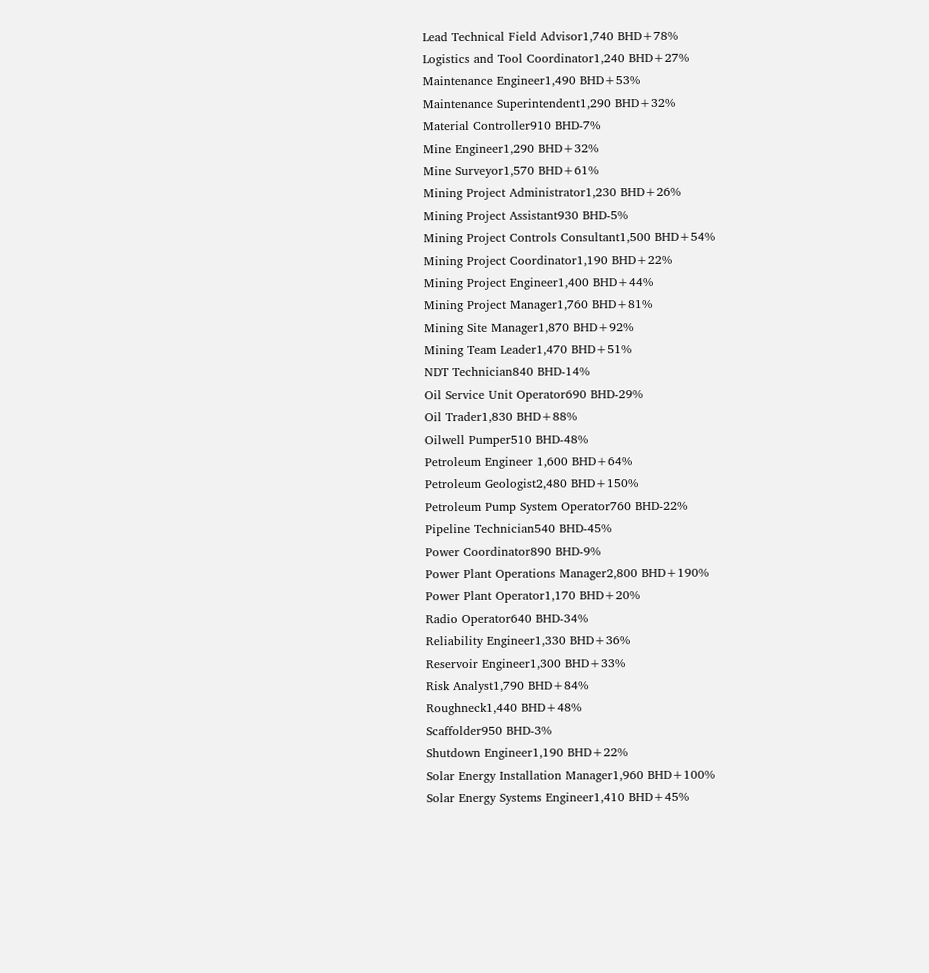Lead Technical Field Advisor1,740 BHD+78%
Logistics and Tool Coordinator1,240 BHD+27%
Maintenance Engineer1,490 BHD+53%
Maintenance Superintendent1,290 BHD+32%
Material Controller910 BHD-7%
Mine Engineer1,290 BHD+32%
Mine Surveyor1,570 BHD+61%
Mining Project Administrator1,230 BHD+26%
Mining Project Assistant930 BHD-5%
Mining Project Controls Consultant1,500 BHD+54%
Mining Project Coordinator1,190 BHD+22%
Mining Project Engineer1,400 BHD+44%
Mining Project Manager1,760 BHD+81%
Mining Site Manager1,870 BHD+92%
Mining Team Leader1,470 BHD+51%
NDT Technician840 BHD-14%
Oil Service Unit Operator690 BHD-29%
Oil Trader1,830 BHD+88%
Oilwell Pumper510 BHD-48%
Petroleum Engineer 1,600 BHD+64%
Petroleum Geologist2,480 BHD+150%
Petroleum Pump System Operator760 BHD-22%
Pipeline Technician540 BHD-45%
Power Coordinator890 BHD-9%
Power Plant Operations Manager2,800 BHD+190%
Power Plant Operator1,170 BHD+20%
Radio Operator640 BHD-34%
Reliability Engineer1,330 BHD+36%
Reservoir Engineer1,300 BHD+33%
Risk Analyst1,790 BHD+84%
Roughneck1,440 BHD+48%
Scaffolder950 BHD-3%
Shutdown Engineer1,190 BHD+22%
Solar Energy Installation Manager1,960 BHD+100%
Solar Energy Systems Engineer1,410 BHD+45%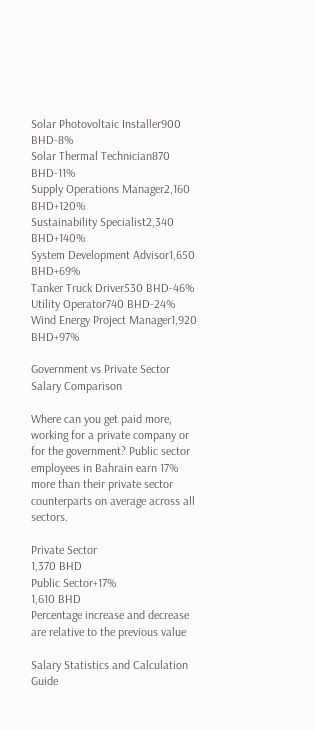Solar Photovoltaic Installer900 BHD-8%
Solar Thermal Technician870 BHD-11%
Supply Operations Manager2,160 BHD+120%
Sustainability Specialist2,340 BHD+140%
System Development Advisor1,650 BHD+69%
Tanker Truck Driver530 BHD-46%
Utility Operator740 BHD-24%
Wind Energy Project Manager1,920 BHD+97%

Government vs Private Sector Salary Comparison

Where can you get paid more, working for a private company or for the government? Public sector employees in Bahrain earn 17% more than their private sector counterparts on average across all sectors.

Private Sector
1,370 BHD
Public Sector+17%
1,610 BHD
Percentage increase and decrease are relative to the previous value

Salary Statistics and Calculation Guide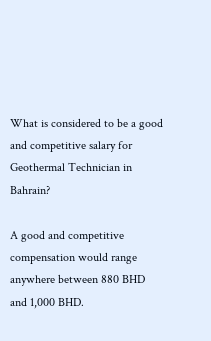What is considered to be a good and competitive salary for Geothermal Technician in Bahrain?

A good and competitive compensation would range anywhere between 880 BHD and 1,000 BHD.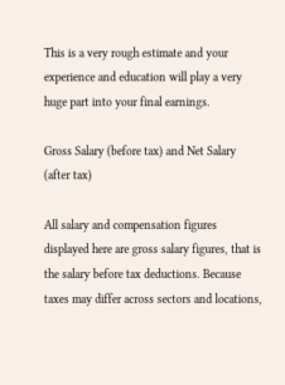This is a very rough estimate and your experience and education will play a very huge part into your final earnings.

Gross Salary (before tax) and Net Salary (after tax)

All salary and compensation figures displayed here are gross salary figures, that is the salary before tax deductions. Because taxes may differ across sectors and locations,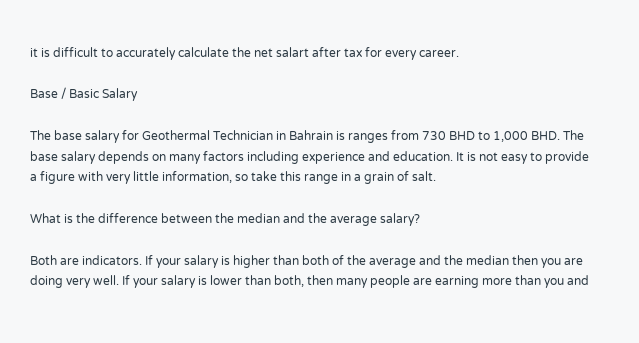it is difficult to accurately calculate the net salart after tax for every career.

Base / Basic Salary

The base salary for Geothermal Technician in Bahrain is ranges from 730 BHD to 1,000 BHD. The base salary depends on many factors including experience and education. It is not easy to provide a figure with very little information, so take this range in a grain of salt.

What is the difference between the median and the average salary?

Both are indicators. If your salary is higher than both of the average and the median then you are doing very well. If your salary is lower than both, then many people are earning more than you and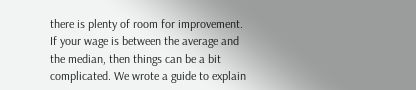there is plenty of room for improvement. If your wage is between the average and the median, then things can be a bit complicated. We wrote a guide to explain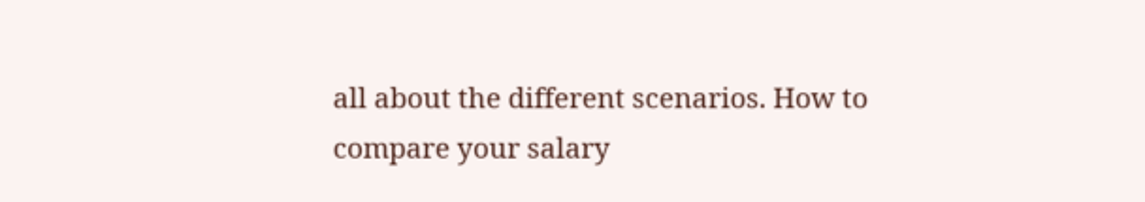all about the different scenarios. How to compare your salary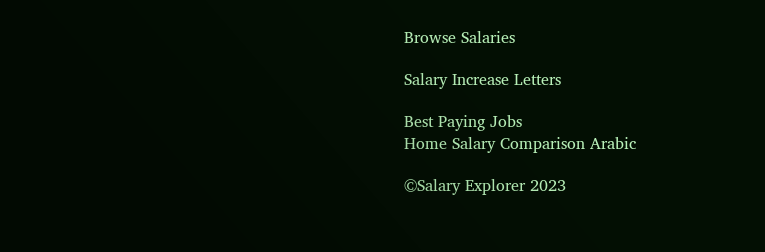Browse Salaries

Salary Increase Letters

Best Paying Jobs
Home Salary Comparison Arabic

©Salary Explorer 2023